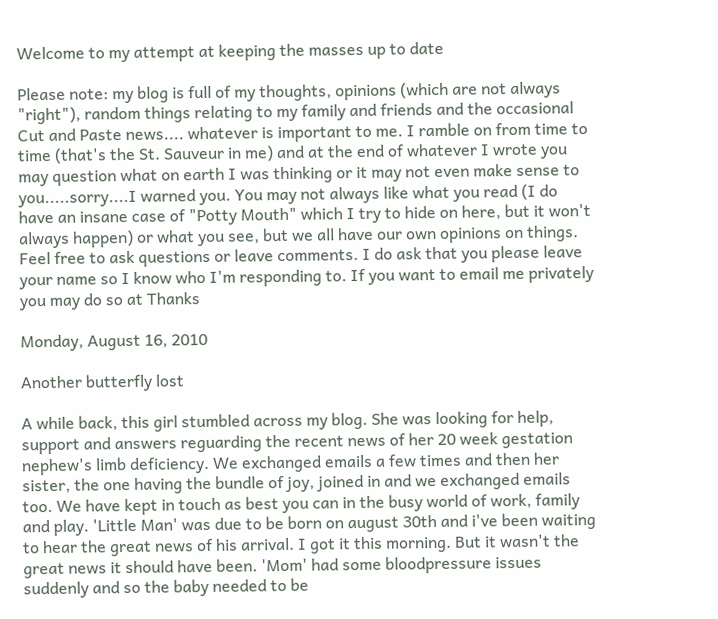Welcome to my attempt at keeping the masses up to date

Please note: my blog is full of my thoughts, opinions (which are not always "right"), random things relating to my family and friends and the occasional Cut and Paste news.... whatever is important to me. I ramble on from time to time (that's the St. Sauveur in me) and at the end of whatever I wrote you may question what on earth I was thinking or it may not even make sense to you.....sorry....I warned you. You may not always like what you read (I do have an insane case of "Potty Mouth" which I try to hide on here, but it won't always happen) or what you see, but we all have our own opinions on things. Feel free to ask questions or leave comments. I do ask that you please leave your name so I know who I'm responding to. If you want to email me privately you may do so at Thanks

Monday, August 16, 2010

Another butterfly lost

A while back, this girl stumbled across my blog. She was looking for help, support and answers reguarding the recent news of her 20 week gestation nephew's limb deficiency. We exchanged emails a few times and then her sister, the one having the bundle of joy, joined in and we exchanged emails too. We have kept in touch as best you can in the busy world of work, family and play. 'Little Man' was due to be born on august 30th and i've been waiting to hear the great news of his arrival. I got it this morning. But it wasn't the great news it should have been. 'Mom' had some bloodpressure issues suddenly and so the baby needed to be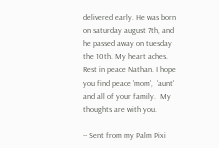delivered early. He was born on saturday august 7th, and he passed away on tuesday the 10th. My heart aches. Rest in peace Nathan. I hope you find peace 'mom',  'aunt' and all of your family.  My thoughts are with you.

-- Sent from my Palm Pixi